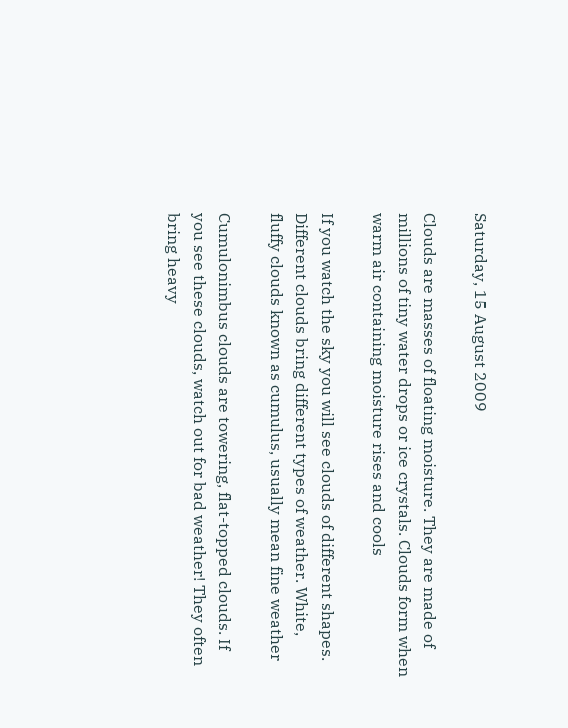Saturday, 15 August 2009

Clouds are masses of floating moisture. They are made of millions of tiny water drops or ice crystals. Clouds form when warm air containing moisture rises and cools

If you watch the sky you will see clouds of different shapes. Different clouds bring different types of weather. White, fluffy clouds known as cumulus, usually mean fine weather

Cumulonimbus clouds are towering, flat-topped clouds. If you see these clouds, watch out for bad weather! They often bring heavy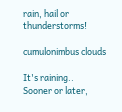rain, hail or thunderstorms!

cumulonimbus clouds

It's raining..
Sooner or later,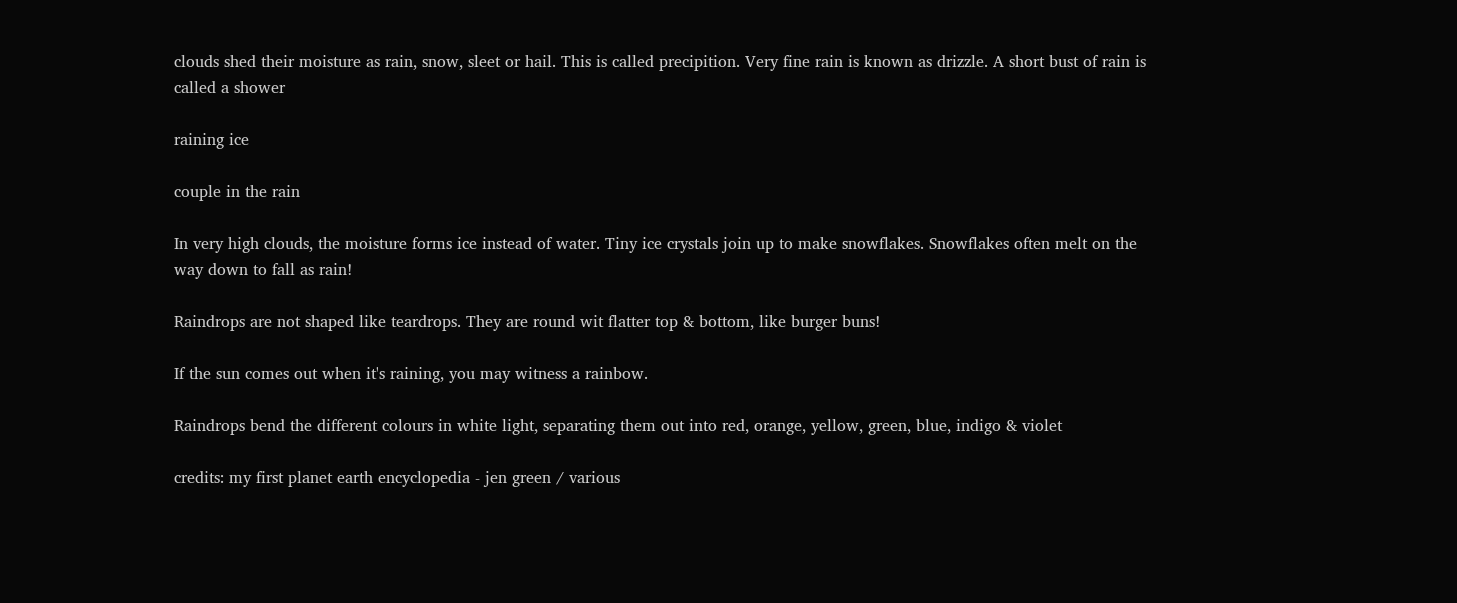clouds shed their moisture as rain, snow, sleet or hail. This is called precipition. Very fine rain is known as drizzle. A short bust of rain is called a shower

raining ice

couple in the rain

In very high clouds, the moisture forms ice instead of water. Tiny ice crystals join up to make snowflakes. Snowflakes often melt on the way down to fall as rain!

Raindrops are not shaped like teardrops. They are round wit flatter top & bottom, like burger buns!

If the sun comes out when it's raining, you may witness a rainbow.

Raindrops bend the different colours in white light, separating them out into red, orange, yellow, green, blue, indigo & violet

credits: my first planet earth encyclopedia - jen green / various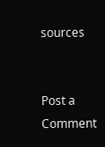sources


Post a Comment